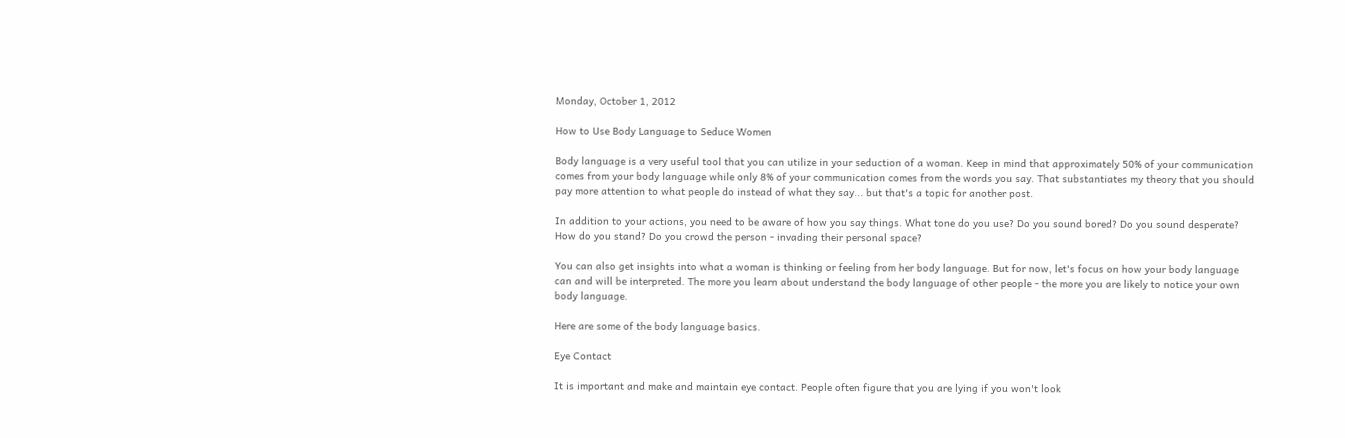Monday, October 1, 2012

How to Use Body Language to Seduce Women

Body language is a very useful tool that you can utilize in your seduction of a woman. Keep in mind that approximately 50% of your communication comes from your body language while only 8% of your communication comes from the words you say. That substantiates my theory that you should pay more attention to what people do instead of what they say... but that's a topic for another post.

In addition to your actions, you need to be aware of how you say things. What tone do you use? Do you sound bored? Do you sound desperate? How do you stand? Do you crowd the person - invading their personal space?

You can also get insights into what a woman is thinking or feeling from her body language. But for now, let's focus on how your body language can and will be interpreted. The more you learn about understand the body language of other people - the more you are likely to notice your own body language.

Here are some of the body language basics.

Eye Contact

It is important and make and maintain eye contact. People often figure that you are lying if you won't look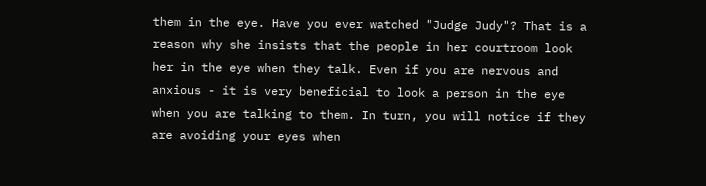them in the eye. Have you ever watched "Judge Judy"? That is a reason why she insists that the people in her courtroom look her in the eye when they talk. Even if you are nervous and anxious - it is very beneficial to look a person in the eye when you are talking to them. In turn, you will notice if they are avoiding your eyes when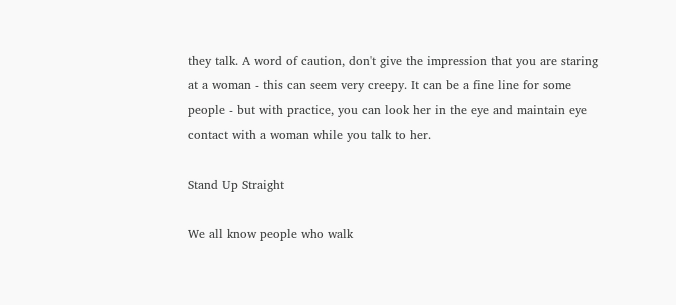they talk. A word of caution, don't give the impression that you are staring at a woman - this can seem very creepy. It can be a fine line for some people - but with practice, you can look her in the eye and maintain eye contact with a woman while you talk to her.

Stand Up Straight

We all know people who walk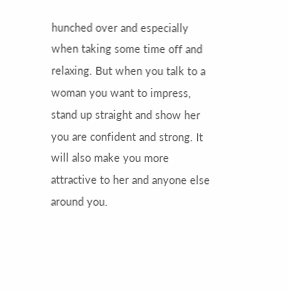hunched over and especially when taking some time off and relaxing. But when you talk to a woman you want to impress, stand up straight and show her you are confident and strong. It will also make you more attractive to her and anyone else around you.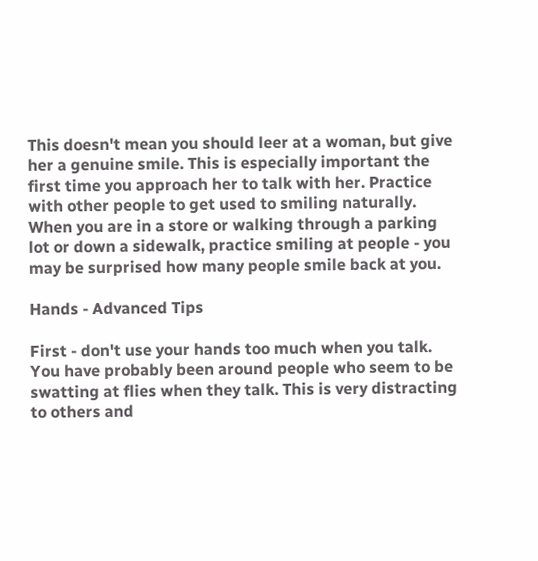This doesn't mean you should leer at a woman, but give her a genuine smile. This is especially important the first time you approach her to talk with her. Practice with other people to get used to smiling naturally. When you are in a store or walking through a parking lot or down a sidewalk, practice smiling at people - you may be surprised how many people smile back at you.

Hands - Advanced Tips

First - don't use your hands too much when you talk. You have probably been around people who seem to be swatting at flies when they talk. This is very distracting to others and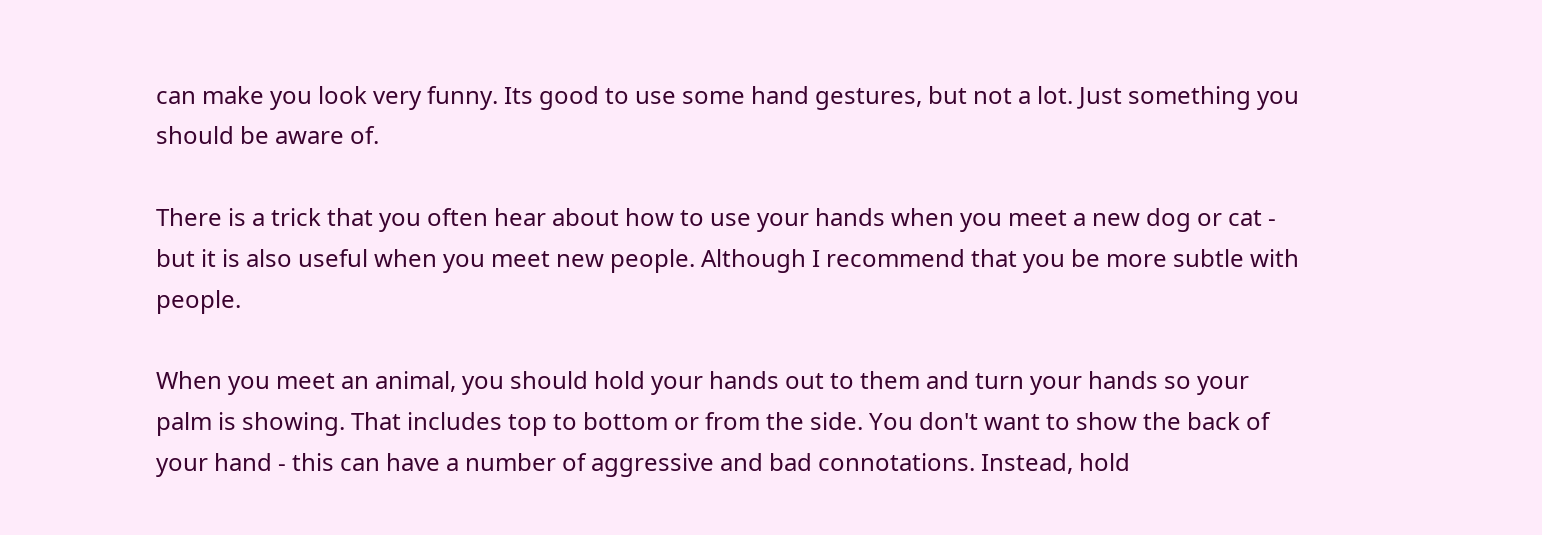can make you look very funny. Its good to use some hand gestures, but not a lot. Just something you should be aware of.

There is a trick that you often hear about how to use your hands when you meet a new dog or cat - but it is also useful when you meet new people. Although I recommend that you be more subtle with people.

When you meet an animal, you should hold your hands out to them and turn your hands so your palm is showing. That includes top to bottom or from the side. You don't want to show the back of your hand - this can have a number of aggressive and bad connotations. Instead, hold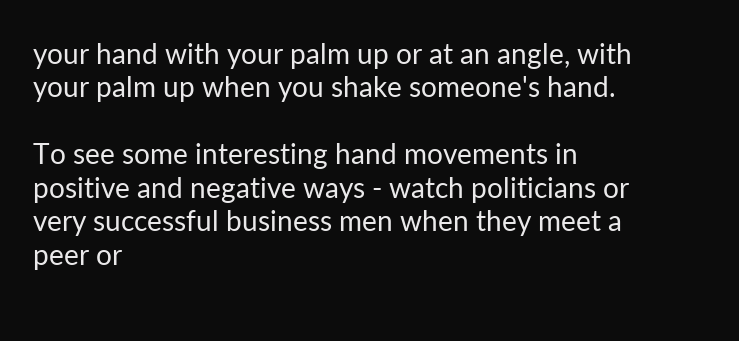your hand with your palm up or at an angle, with your palm up when you shake someone's hand.

To see some interesting hand movements in positive and negative ways - watch politicians or very successful business men when they meet a peer or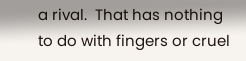a rival.  That has nothing to do with fingers or cruel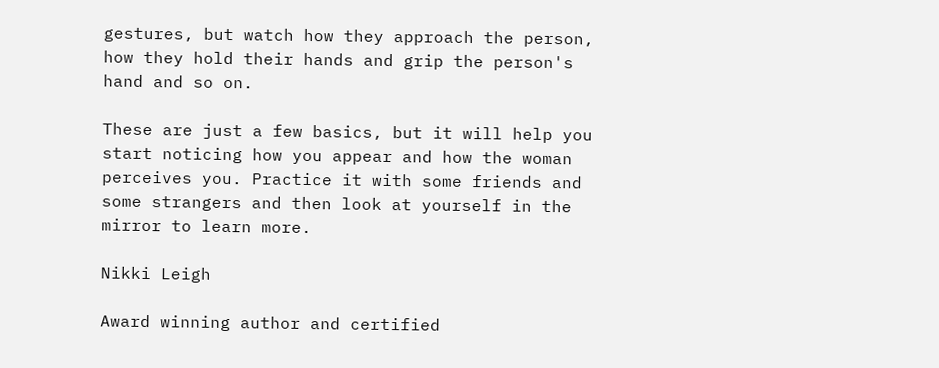gestures, but watch how they approach the person, how they hold their hands and grip the person's hand and so on.

These are just a few basics, but it will help you start noticing how you appear and how the woman perceives you. Practice it with some friends and some strangers and then look at yourself in the mirror to learn more.

Nikki Leigh

Award winning author and certified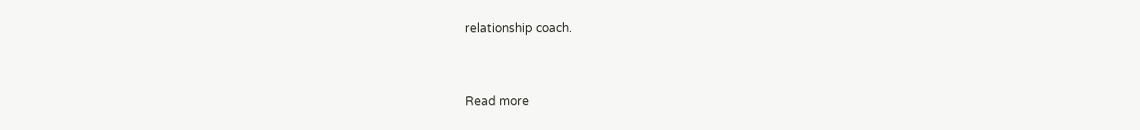relationship coach.


Read more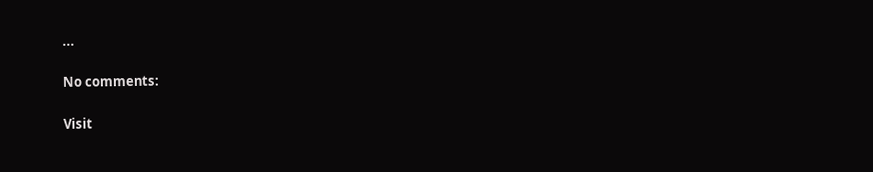...

No comments:

Visit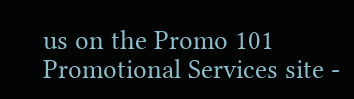us on the Promo 101 Promotional Services site -